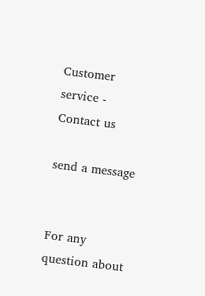Customer service - Contact us

send a message


For any question about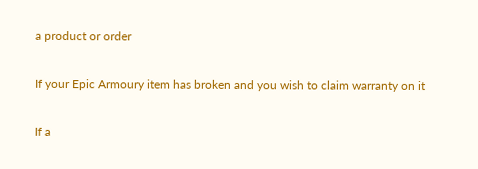a product or order

If your Epic Armoury item has broken and you wish to claim warranty on it

If a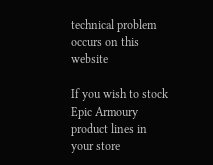technical problem occurs on this website

If you wish to stock Epic Armoury product lines in your store